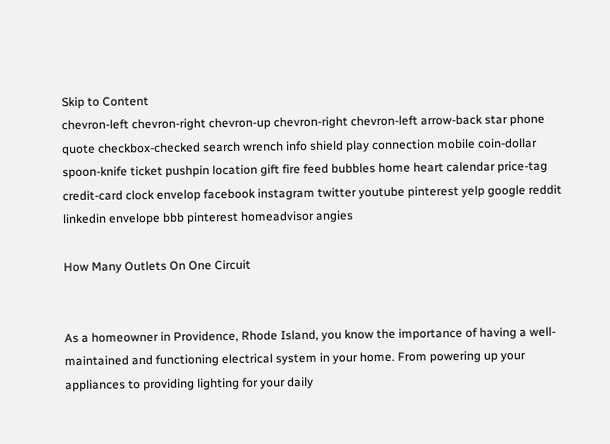Skip to Content
chevron-left chevron-right chevron-up chevron-right chevron-left arrow-back star phone quote checkbox-checked search wrench info shield play connection mobile coin-dollar spoon-knife ticket pushpin location gift fire feed bubbles home heart calendar price-tag credit-card clock envelop facebook instagram twitter youtube pinterest yelp google reddit linkedin envelope bbb pinterest homeadvisor angies

How Many Outlets On One Circuit


As a homeowner in Providence, Rhode Island, you know the importance of having a well-maintained and functioning electrical system in your home. From powering up your appliances to providing lighting for your daily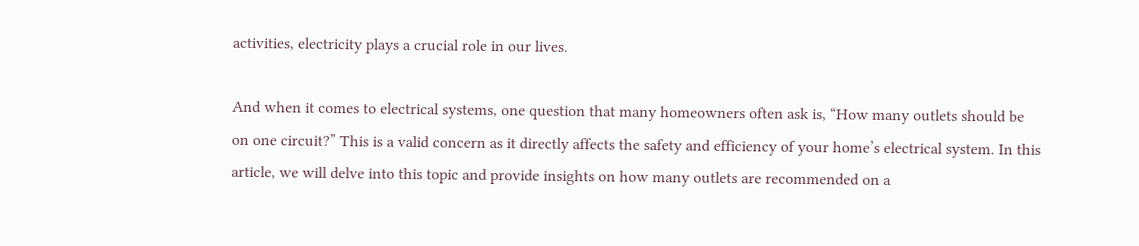activities, electricity plays a crucial role in our lives.

And when it comes to electrical systems, one question that many homeowners often ask is, “How many outlets should be on one circuit?” This is a valid concern as it directly affects the safety and efficiency of your home’s electrical system. In this article, we will delve into this topic and provide insights on how many outlets are recommended on a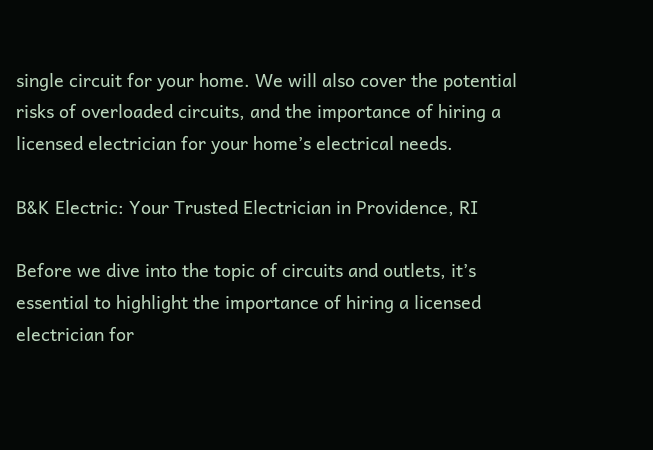single circuit for your home. We will also cover the potential risks of overloaded circuits, and the importance of hiring a licensed electrician for your home’s electrical needs.

B&K Electric: Your Trusted Electrician in Providence, RI

Before we dive into the topic of circuits and outlets, it’s essential to highlight the importance of hiring a licensed electrician for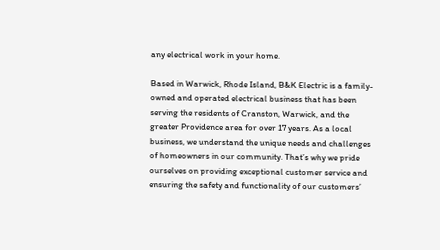any electrical work in your home.

Based in Warwick, Rhode Island, B&K Electric is a family-owned and operated electrical business that has been serving the residents of Cranston, Warwick, and the greater Providence area for over 17 years. As a local business, we understand the unique needs and challenges of homeowners in our community. That’s why we pride ourselves on providing exceptional customer service and ensuring the safety and functionality of our customers’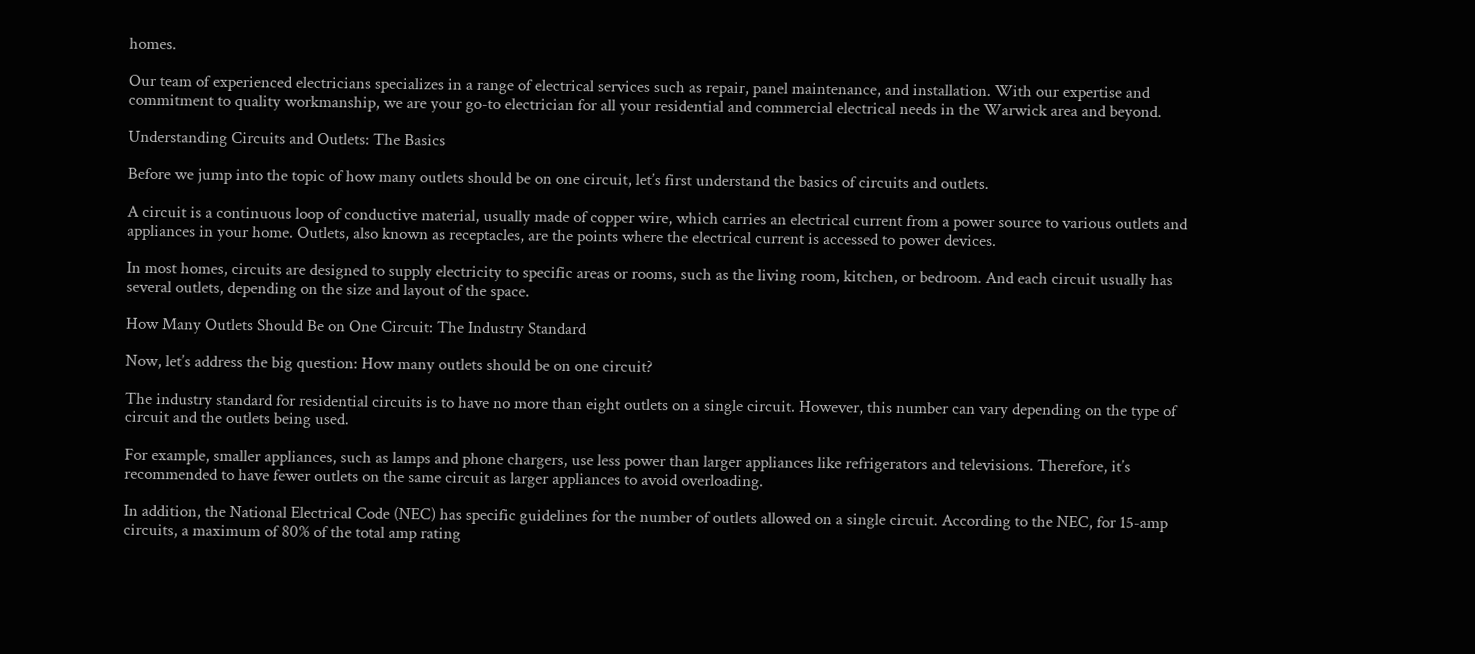homes.

Our team of experienced electricians specializes in a range of electrical services such as repair, panel maintenance, and installation. With our expertise and commitment to quality workmanship, we are your go-to electrician for all your residential and commercial electrical needs in the Warwick area and beyond.

Understanding Circuits and Outlets: The Basics

Before we jump into the topic of how many outlets should be on one circuit, let’s first understand the basics of circuits and outlets.

A circuit is a continuous loop of conductive material, usually made of copper wire, which carries an electrical current from a power source to various outlets and appliances in your home. Outlets, also known as receptacles, are the points where the electrical current is accessed to power devices.

In most homes, circuits are designed to supply electricity to specific areas or rooms, such as the living room, kitchen, or bedroom. And each circuit usually has several outlets, depending on the size and layout of the space.

How Many Outlets Should Be on One Circuit: The Industry Standard

Now, let’s address the big question: How many outlets should be on one circuit?

The industry standard for residential circuits is to have no more than eight outlets on a single circuit. However, this number can vary depending on the type of circuit and the outlets being used.

For example, smaller appliances, such as lamps and phone chargers, use less power than larger appliances like refrigerators and televisions. Therefore, it’s recommended to have fewer outlets on the same circuit as larger appliances to avoid overloading.

In addition, the National Electrical Code (NEC) has specific guidelines for the number of outlets allowed on a single circuit. According to the NEC, for 15-amp circuits, a maximum of 80% of the total amp rating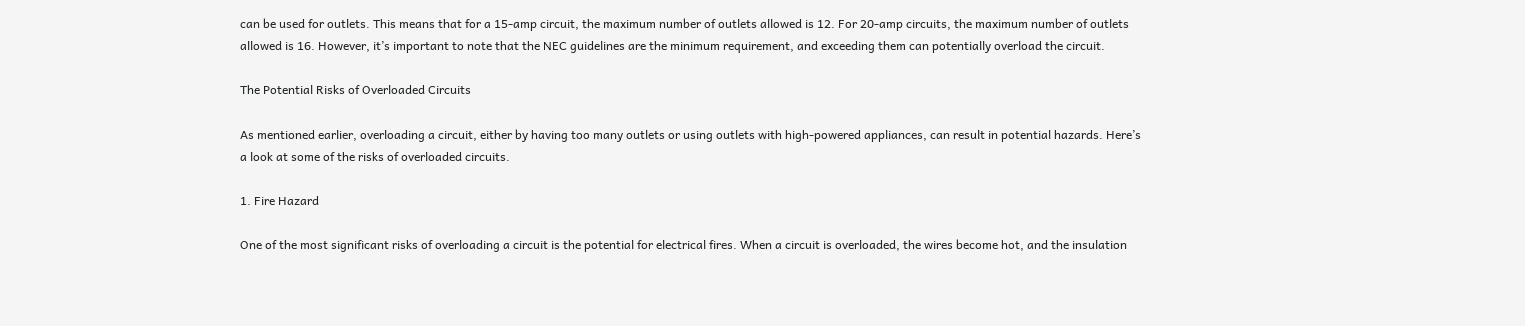can be used for outlets. This means that for a 15-amp circuit, the maximum number of outlets allowed is 12. For 20-amp circuits, the maximum number of outlets allowed is 16. However, it’s important to note that the NEC guidelines are the minimum requirement, and exceeding them can potentially overload the circuit.

The Potential Risks of Overloaded Circuits

As mentioned earlier, overloading a circuit, either by having too many outlets or using outlets with high-powered appliances, can result in potential hazards. Here’s a look at some of the risks of overloaded circuits.

1. Fire Hazard

One of the most significant risks of overloading a circuit is the potential for electrical fires. When a circuit is overloaded, the wires become hot, and the insulation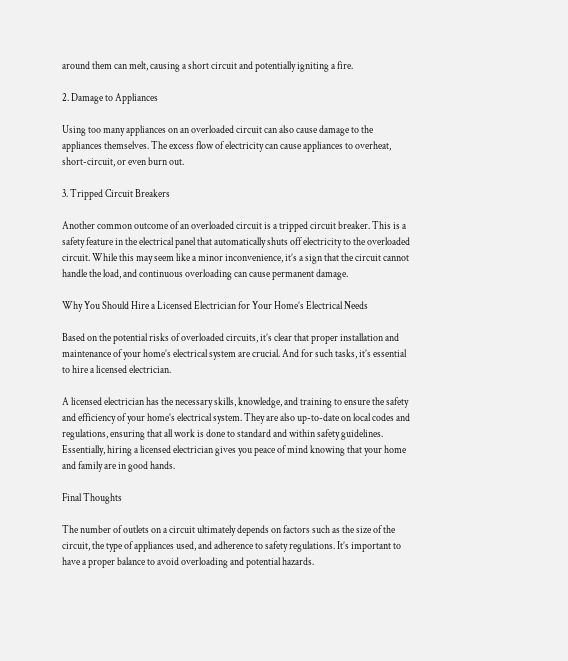around them can melt, causing a short circuit and potentially igniting a fire.

2. Damage to Appliances

Using too many appliances on an overloaded circuit can also cause damage to the appliances themselves. The excess flow of electricity can cause appliances to overheat, short-circuit, or even burn out.

3. Tripped Circuit Breakers

Another common outcome of an overloaded circuit is a tripped circuit breaker. This is a safety feature in the electrical panel that automatically shuts off electricity to the overloaded circuit. While this may seem like a minor inconvenience, it’s a sign that the circuit cannot handle the load, and continuous overloading can cause permanent damage.

Why You Should Hire a Licensed Electrician for Your Home’s Electrical Needs

Based on the potential risks of overloaded circuits, it’s clear that proper installation and maintenance of your home’s electrical system are crucial. And for such tasks, it’s essential to hire a licensed electrician.

A licensed electrician has the necessary skills, knowledge, and training to ensure the safety and efficiency of your home’s electrical system. They are also up-to-date on local codes and regulations, ensuring that all work is done to standard and within safety guidelines. Essentially, hiring a licensed electrician gives you peace of mind knowing that your home and family are in good hands.

Final Thoughts

The number of outlets on a circuit ultimately depends on factors such as the size of the circuit, the type of appliances used, and adherence to safety regulations. It’s important to have a proper balance to avoid overloading and potential hazards.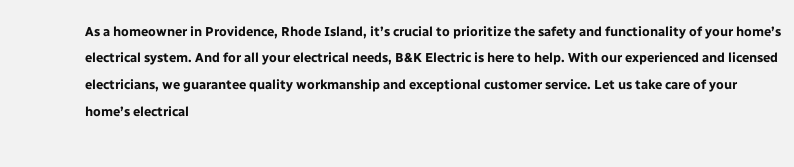As a homeowner in Providence, Rhode Island, it’s crucial to prioritize the safety and functionality of your home’s electrical system. And for all your electrical needs, B&K Electric is here to help. With our experienced and licensed electricians, we guarantee quality workmanship and exceptional customer service. Let us take care of your home’s electrical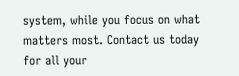system, while you focus on what matters most. Contact us today for all your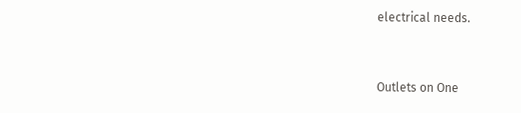electrical needs.


Outlets on One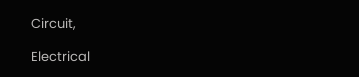Circuit,

Electrical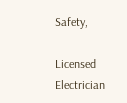Safety,

Licensed Electrician